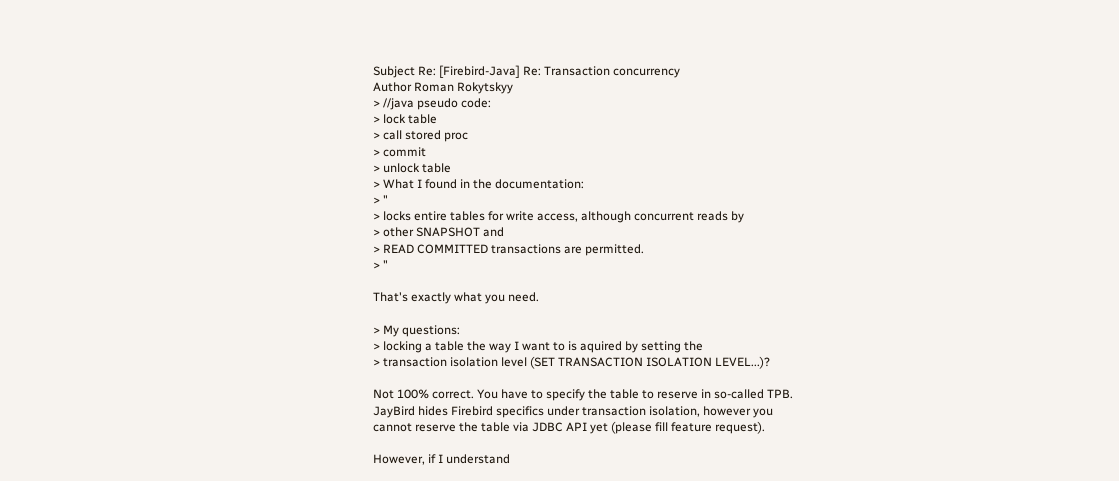Subject Re: [Firebird-Java] Re: Transaction concurrency
Author Roman Rokytskyy
> //java pseudo code:
> lock table
> call stored proc
> commit
> unlock table
> What I found in the documentation:
> "
> locks entire tables for write access, although concurrent reads by
> other SNAPSHOT and
> READ COMMITTED transactions are permitted.
> "

That's exactly what you need.

> My questions:
> locking a table the way I want to is aquired by setting the
> transaction isolation level (SET TRANSACTION ISOLATION LEVEL...)?

Not 100% correct. You have to specify the table to reserve in so-called TPB.
JayBird hides Firebird specifics under transaction isolation, however you
cannot reserve the table via JDBC API yet (please fill feature request).

However, if I understand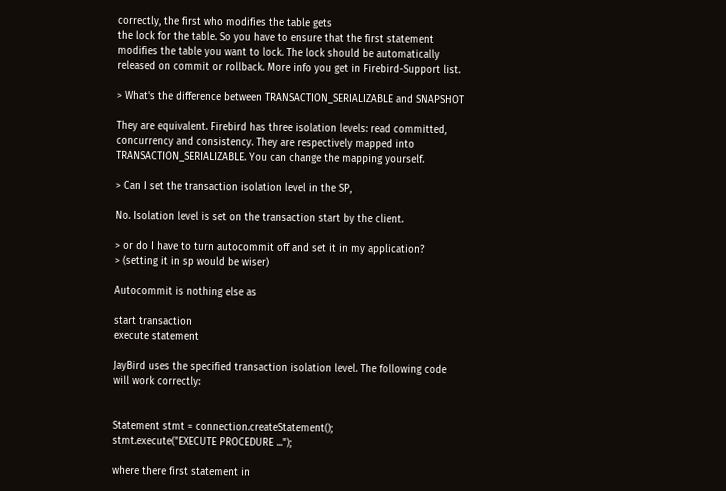correctly, the first who modifies the table gets
the lock for the table. So you have to ensure that the first statement
modifies the table you want to lock. The lock should be automatically
released on commit or rollback. More info you get in Firebird-Support list.

> What's the difference between TRANSACTION_SERIALIZABLE and SNAPSHOT

They are equivalent. Firebird has three isolation levels: read committed,
concurrency and consistency. They are respectively mapped into
TRANSACTION_SERIALIZABLE. You can change the mapping yourself.

> Can I set the transaction isolation level in the SP,

No. Isolation level is set on the transaction start by the client.

> or do I have to turn autocommit off and set it in my application?
> (setting it in sp would be wiser)

Autocommit is nothing else as

start transaction
execute statement

JayBird uses the specified transaction isolation level. The following code
will work correctly:


Statement stmt = connection.createStatement();
stmt.execute("EXECUTE PROCEDURE ...");

where there first statement in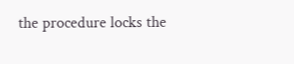the procedure locks the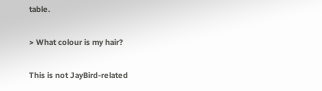table.

> What colour is my hair?

This is not JayBird-related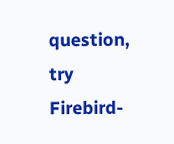question, try Firebird-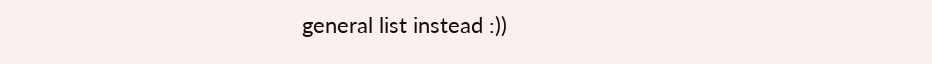general list instead :))